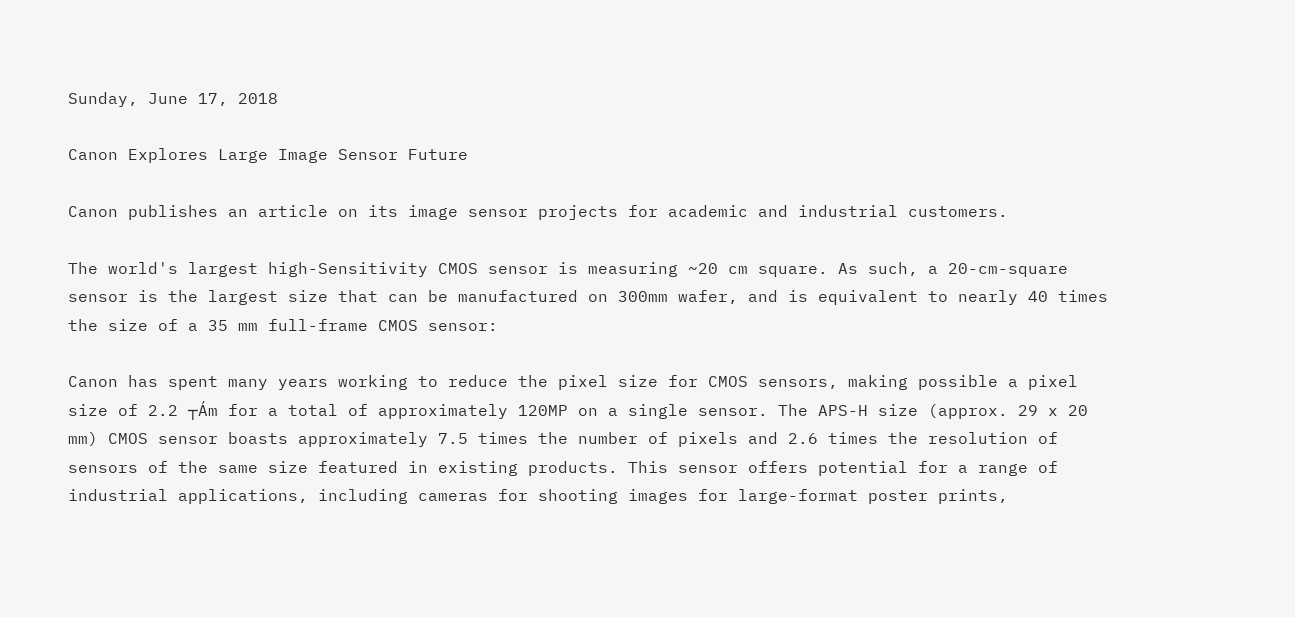Sunday, June 17, 2018

Canon Explores Large Image Sensor Future

Canon publishes an article on its image sensor projects for academic and industrial customers.

The world's largest high-Sensitivity CMOS sensor is measuring ~20 cm square. As such, a 20-cm-square sensor is the largest size that can be manufactured on 300mm wafer, and is equivalent to nearly 40 times the size of a 35 mm full-frame CMOS sensor:

Canon has spent many years working to reduce the pixel size for CMOS sensors, making possible a pixel size of 2.2 ┬Ám for a total of approximately 120MP on a single sensor. The APS-H size (approx. 29 x 20 mm) CMOS sensor boasts approximately 7.5 times the number of pixels and 2.6 times the resolution of sensors of the same size featured in existing products. This sensor offers potential for a range of industrial applications, including cameras for shooting images for large-format poster prints,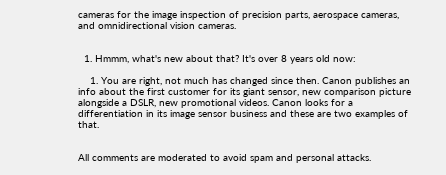cameras for the image inspection of precision parts, aerospace cameras, and omnidirectional vision cameras.


  1. Hmmm, what's new about that? It's over 8 years old now:

    1. You are right, not much has changed since then. Canon publishes an info about the first customer for its giant sensor, new comparison picture alongside a DSLR, new promotional videos. Canon looks for a differentiation in its image sensor business and these are two examples of that.


All comments are moderated to avoid spam and personal attacks.